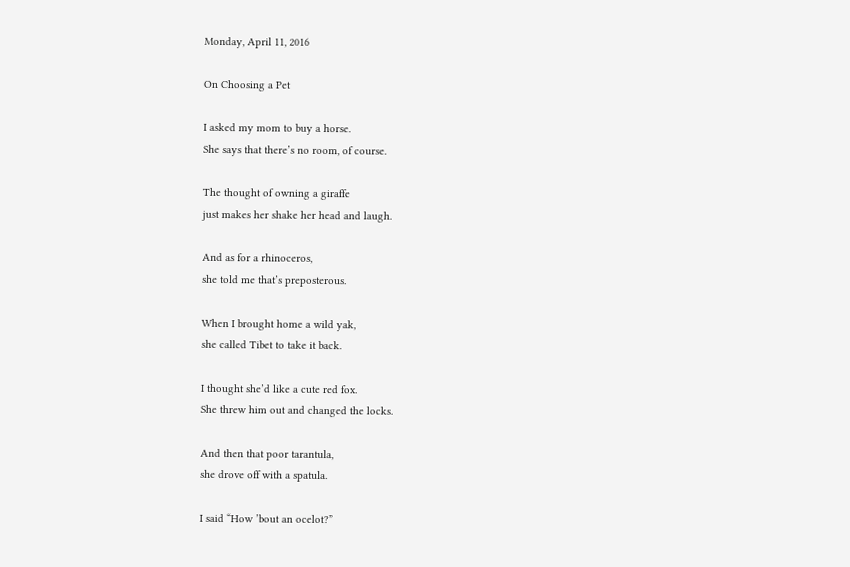Monday, April 11, 2016

On Choosing a Pet

I asked my mom to buy a horse.
She says that there’s no room, of course.

The thought of owning a giraffe
just makes her shake her head and laugh.

And as for a rhinoceros,
she told me that’s preposterous.

When I brought home a wild yak,
she called Tibet to take it back.

I thought she’d like a cute red fox.
She threw him out and changed the locks.

And then that poor tarantula,
she drove off with a spatula.

I said “How ’bout an ocelot?”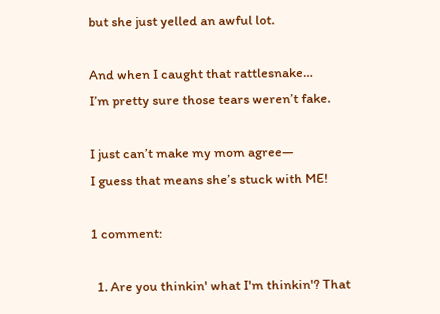but she just yelled an awful lot.

And when I caught that rattlesnake…
I’m pretty sure those tears weren’t fake.

I just can’t make my mom agree—
I guess that means she’s stuck with ME!

1 comment:

  1. Are you thinkin' what I'm thinkin'? That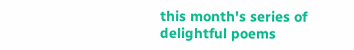this month's series of delightful poems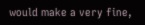would make a very fine,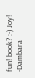fun! book? :-) Joy! -Dambara